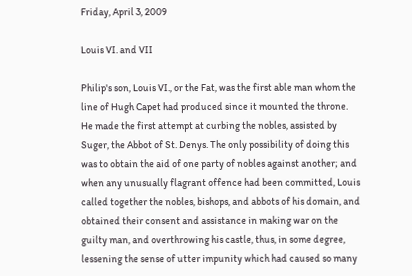Friday, April 3, 2009

Louis VI. and VII

Philip's son, Louis VI., or the Fat, was the first able man whom the line of Hugh Capet had produced since it mounted the throne. He made the first attempt at curbing the nobles, assisted by Suger, the Abbot of St. Denys. The only possibility of doing this was to obtain the aid of one party of nobles against another; and when any unusually flagrant offence had been committed, Louis called together the nobles, bishops, and abbots of his domain, and obtained their consent and assistance in making war on the guilty man, and overthrowing his castle, thus, in some degree, lessening the sense of utter impunity which had caused so many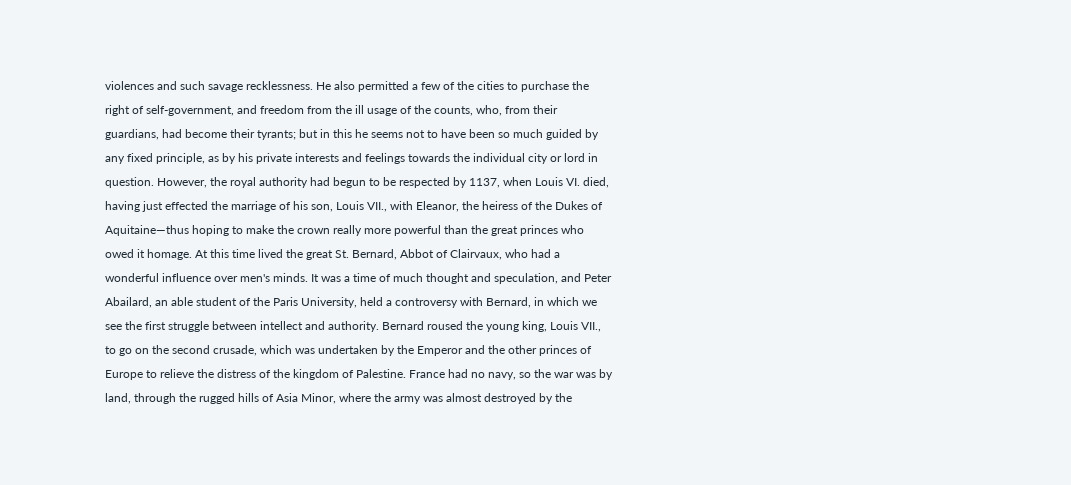violences and such savage recklessness. He also permitted a few of the cities to purchase the right of self-government, and freedom from the ill usage of the counts, who, from their guardians, had become their tyrants; but in this he seems not to have been so much guided by any fixed principle, as by his private interests and feelings towards the individual city or lord in question. However, the royal authority had begun to be respected by 1137, when Louis VI. died, having just effected the marriage of his son, Louis VII., with Eleanor, the heiress of the Dukes of Aquitaine—thus hoping to make the crown really more powerful than the great princes who owed it homage. At this time lived the great St. Bernard, Abbot of Clairvaux, who had a wonderful influence over men's minds. It was a time of much thought and speculation, and Peter Abailard, an able student of the Paris University, held a controversy with Bernard, in which we see the first struggle between intellect and authority. Bernard roused the young king, Louis VII., to go on the second crusade, which was undertaken by the Emperor and the other princes of Europe to relieve the distress of the kingdom of Palestine. France had no navy, so the war was by land, through the rugged hills of Asia Minor, where the army was almost destroyed by the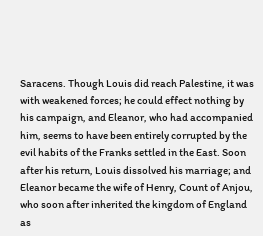Saracens. Though Louis did reach Palestine, it was with weakened forces; he could effect nothing by his campaign, and Eleanor, who had accompanied him, seems to have been entirely corrupted by the evil habits of the Franks settled in the East. Soon after his return, Louis dissolved his marriage; and Eleanor became the wife of Henry, Count of Anjou, who soon after inherited the kingdom of England as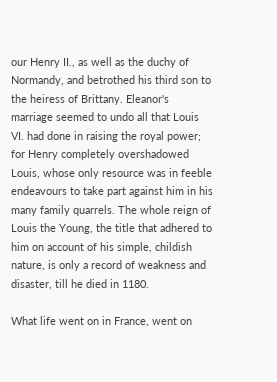our Henry II., as well as the duchy of Normandy, and betrothed his third son to the heiress of Brittany. Eleanor's marriage seemed to undo all that Louis VI. had done in raising the royal power; for Henry completely overshadowed Louis, whose only resource was in feeble endeavours to take part against him in his many family quarrels. The whole reign of Louis the Young, the title that adhered to him on account of his simple, childish nature, is only a record of weakness and disaster, till he died in 1180.

What life went on in France, went on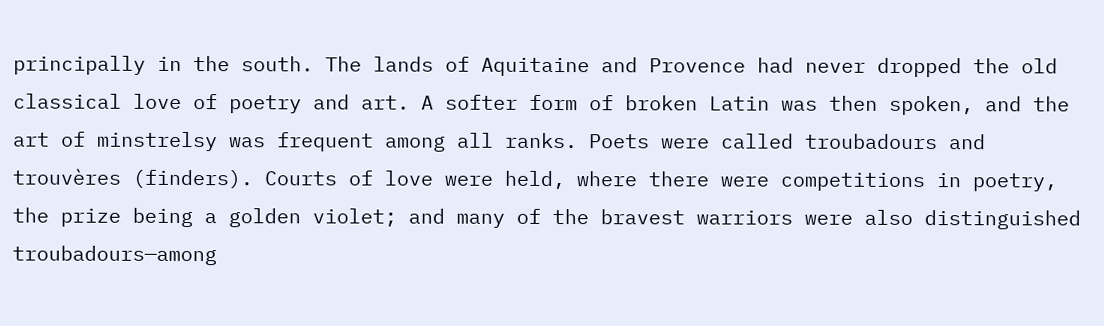principally in the south. The lands of Aquitaine and Provence had never dropped the old classical love of poetry and art. A softer form of broken Latin was then spoken, and the art of minstrelsy was frequent among all ranks. Poets were called troubadours and trouvères (finders). Courts of love were held, where there were competitions in poetry, the prize being a golden violet; and many of the bravest warriors were also distinguished troubadours—among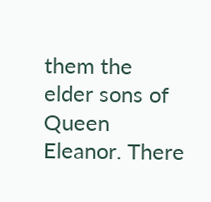them the elder sons of Queen Eleanor. There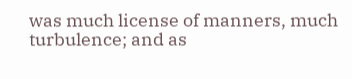was much license of manners, much turbulence; and as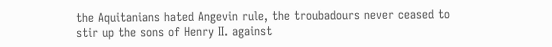the Aquitanians hated Angevin rule, the troubadours never ceased to stir up the sons of Henry II. against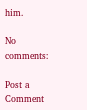him.

No comments:

Post a Comment